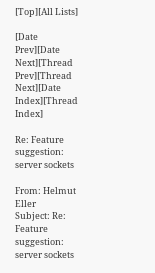[Top][All Lists]

[Date Prev][Date Next][Thread Prev][Thread Next][Date Index][Thread Index]

Re: Feature suggestion: server sockets

From: Helmut Eller
Subject: Re: Feature suggestion: server sockets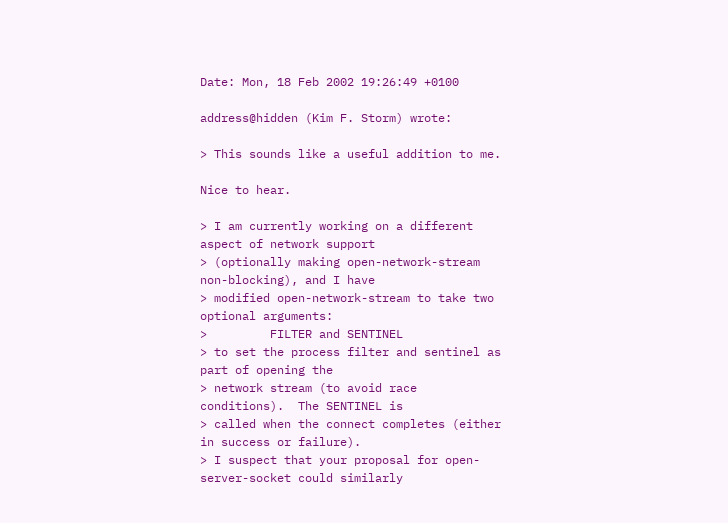Date: Mon, 18 Feb 2002 19:26:49 +0100

address@hidden (Kim F. Storm) wrote:

> This sounds like a useful addition to me.

Nice to hear.

> I am currently working on a different aspect of network support
> (optionally making open-network-stream non-blocking), and I have
> modified open-network-stream to take two optional arguments:
>         FILTER and SENTINEL
> to set the process filter and sentinel as part of opening the
> network stream (to avoid race conditions).  The SENTINEL is
> called when the connect completes (either in success or failure).
> I suspect that your proposal for open-server-socket could similarly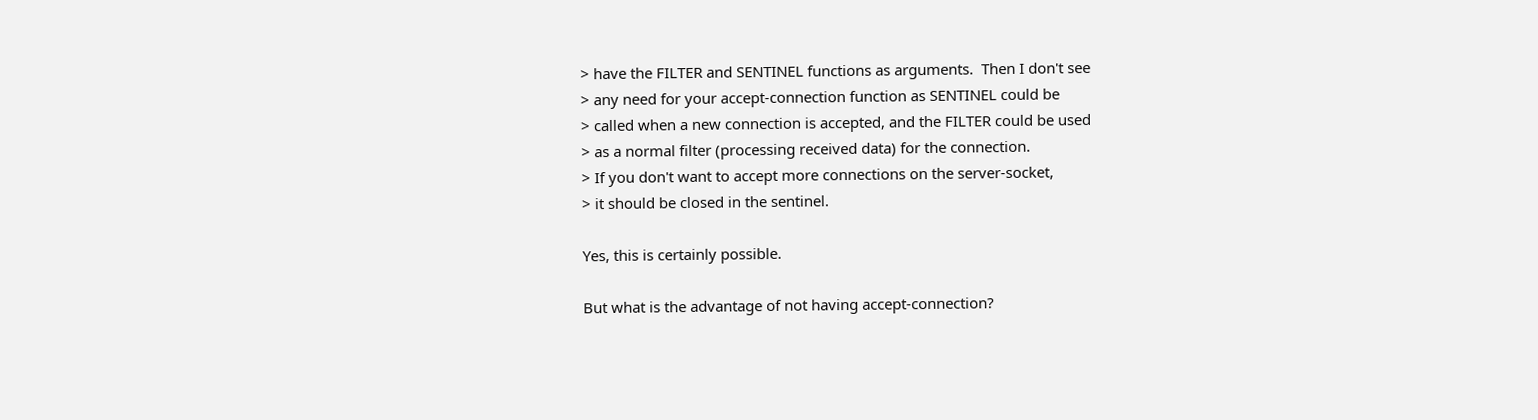> have the FILTER and SENTINEL functions as arguments.  Then I don't see
> any need for your accept-connection function as SENTINEL could be
> called when a new connection is accepted, and the FILTER could be used
> as a normal filter (processing received data) for the connection.
> If you don't want to accept more connections on the server-socket,
> it should be closed in the sentinel.

Yes, this is certainly possible.

But what is the advantage of not having accept-connection?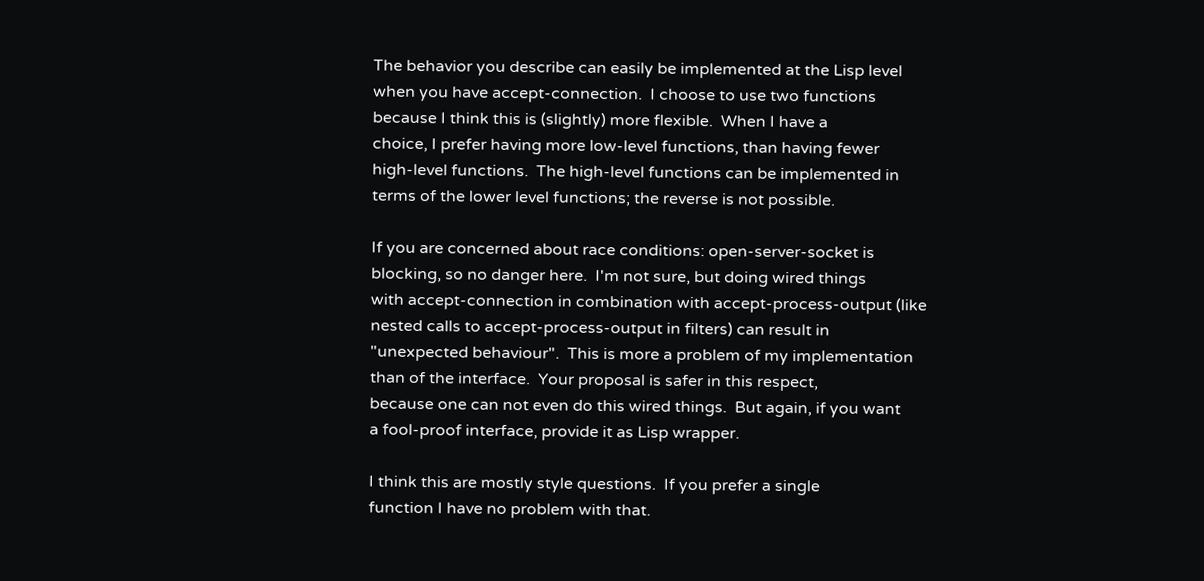The behavior you describe can easily be implemented at the Lisp level
when you have accept-connection.  I choose to use two functions
because I think this is (slightly) more flexible.  When I have a
choice, I prefer having more low-level functions, than having fewer
high-level functions.  The high-level functions can be implemented in
terms of the lower level functions; the reverse is not possible.

If you are concerned about race conditions: open-server-socket is
blocking, so no danger here.  I'm not sure, but doing wired things
with accept-connection in combination with accept-process-output (like
nested calls to accept-process-output in filters) can result in
"unexpected behaviour".  This is more a problem of my implementation
than of the interface.  Your proposal is safer in this respect,
because one can not even do this wired things.  But again, if you want
a fool-proof interface, provide it as Lisp wrapper.

I think this are mostly style questions.  If you prefer a single
function I have no problem with that.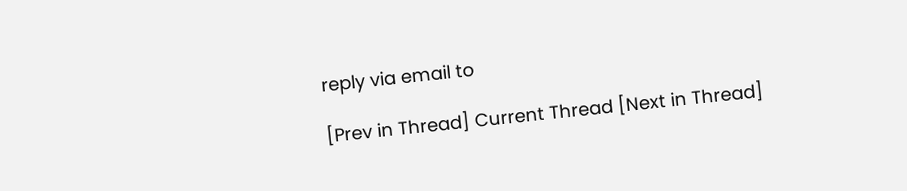reply via email to

[Prev in Thread] Current Thread [Next in Thread]